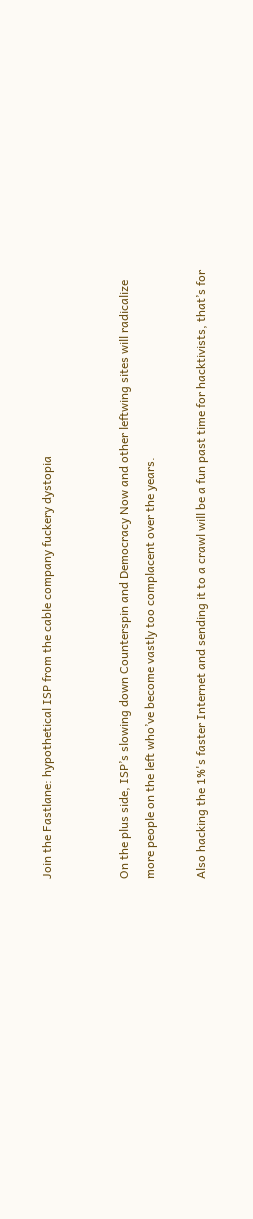Join the Fastlane: hypothetical ISP from the cable company fuckery dystopia


On the plus side, ISP’s slowing down Counterspin and Democracy Now and other leftwing sites will radicalize more people on the left who’ve become vastly too complacent over the years.

Also hacking the 1%'s faster Internet and sending it to a crawl will be a fun past time for hacktivists, that’s for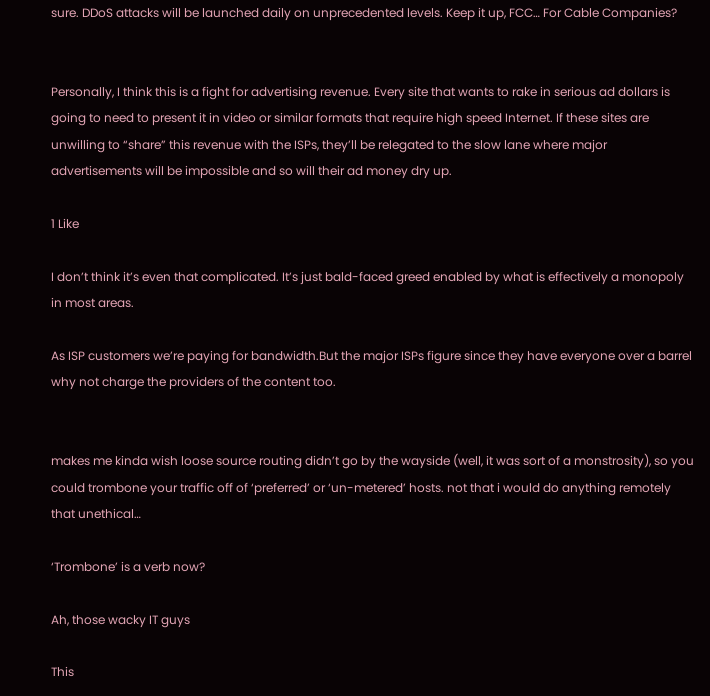sure. DDoS attacks will be launched daily on unprecedented levels. Keep it up, FCC… For Cable Companies?


Personally, I think this is a fight for advertising revenue. Every site that wants to rake in serious ad dollars is going to need to present it in video or similar formats that require high speed Internet. If these sites are unwilling to “share” this revenue with the ISPs, they’ll be relegated to the slow lane where major advertisements will be impossible and so will their ad money dry up.

1 Like

I don’t think it’s even that complicated. It’s just bald-faced greed enabled by what is effectively a monopoly in most areas.

As ISP customers we’re paying for bandwidth.But the major ISPs figure since they have everyone over a barrel why not charge the providers of the content too.


makes me kinda wish loose source routing didn’t go by the wayside (well, it was sort of a monstrosity), so you could trombone your traffic off of ‘preferred’ or ‘un-metered’ hosts. not that i would do anything remotely that unethical…

‘Trombone’ is a verb now?

Ah, those wacky IT guys

This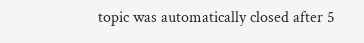topic was automatically closed after 5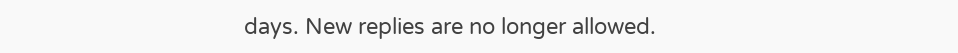days. New replies are no longer allowed.